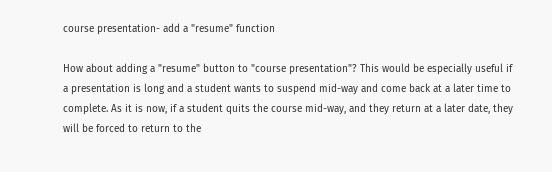course presentation- add a "resume" function

How about adding a "resume" button to "course presentation"? This would be especially useful if a presentation is long and a student wants to suspend mid-way and come back at a later time to complete. As it is now, if a student quits the course mid-way, and they return at a later date, they will be forced to return to the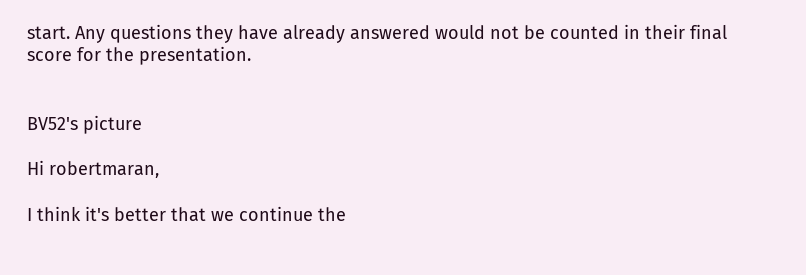start. Any questions they have already answered would not be counted in their final score for the presentation.


BV52's picture

Hi robertmaran,

I think it's better that we continue the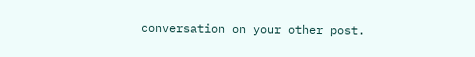conversation on your other post.